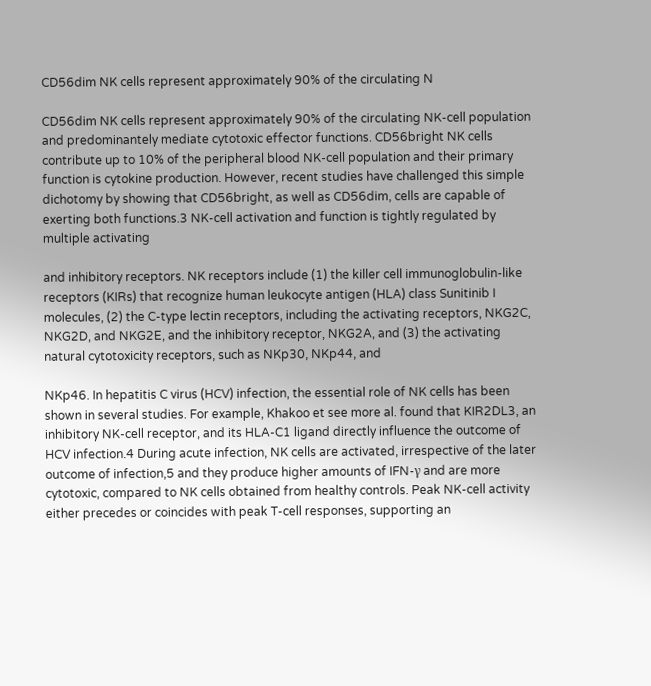CD56dim NK cells represent approximately 90% of the circulating N

CD56dim NK cells represent approximately 90% of the circulating NK-cell population and predominantely mediate cytotoxic effector functions. CD56bright NK cells contribute up to 10% of the peripheral blood NK-cell population and their primary function is cytokine production. However, recent studies have challenged this simple dichotomy by showing that CD56bright, as well as CD56dim, cells are capable of exerting both functions.3 NK-cell activation and function is tightly regulated by multiple activating

and inhibitory receptors. NK receptors include (1) the killer cell immunoglobulin-like receptors (KIRs) that recognize human leukocyte antigen (HLA) class Sunitinib I molecules, (2) the C-type lectin receptors, including the activating receptors, NKG2C, NKG2D, and NKG2E, and the inhibitory receptor, NKG2A, and (3) the activating natural cytotoxicity receptors, such as NKp30, NKp44, and

NKp46. In hepatitis C virus (HCV) infection, the essential role of NK cells has been shown in several studies. For example, Khakoo et see more al. found that KIR2DL3, an inhibitory NK-cell receptor, and its HLA-C1 ligand directly influence the outcome of HCV infection.4 During acute infection, NK cells are activated, irrespective of the later outcome of infection,5 and they produce higher amounts of IFN-γ and are more cytotoxic, compared to NK cells obtained from healthy controls. Peak NK-cell activity either precedes or coincides with peak T-cell responses, supporting an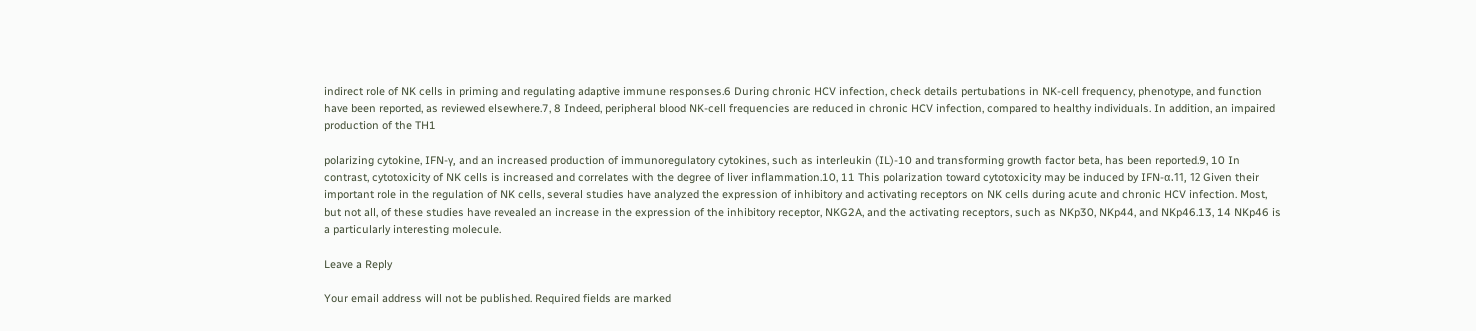indirect role of NK cells in priming and regulating adaptive immune responses.6 During chronic HCV infection, check details pertubations in NK-cell frequency, phenotype, and function have been reported, as reviewed elsewhere.7, 8 Indeed, peripheral blood NK-cell frequencies are reduced in chronic HCV infection, compared to healthy individuals. In addition, an impaired production of the TH1

polarizing cytokine, IFN-γ, and an increased production of immunoregulatory cytokines, such as interleukin (IL)-10 and transforming growth factor beta, has been reported.9, 10 In contrast, cytotoxicity of NK cells is increased and correlates with the degree of liver inflammation.10, 11 This polarization toward cytotoxicity may be induced by IFN-α.11, 12 Given their important role in the regulation of NK cells, several studies have analyzed the expression of inhibitory and activating receptors on NK cells during acute and chronic HCV infection. Most, but not all, of these studies have revealed an increase in the expression of the inhibitory receptor, NKG2A, and the activating receptors, such as NKp30, NKp44, and NKp46.13, 14 NKp46 is a particularly interesting molecule.

Leave a Reply

Your email address will not be published. Required fields are marked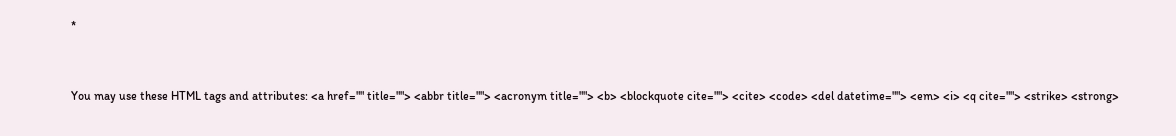*


You may use these HTML tags and attributes: <a href="" title=""> <abbr title=""> <acronym title=""> <b> <blockquote cite=""> <cite> <code> <del datetime=""> <em> <i> <q cite=""> <strike> <strong>